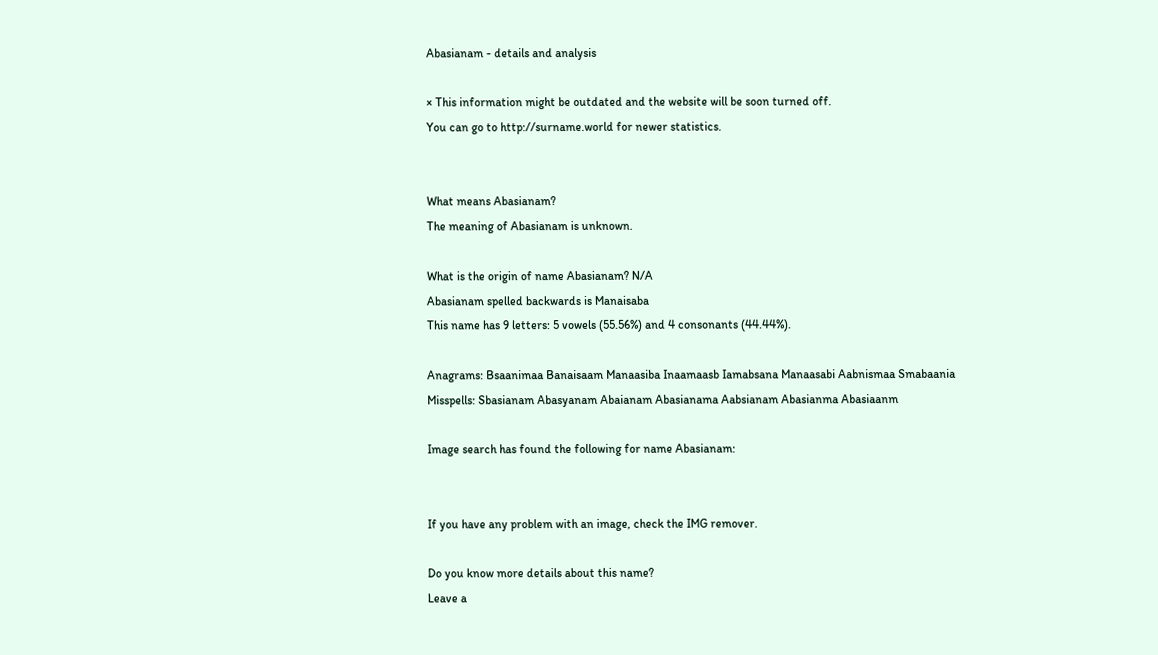Abasianam - details and analysis

× This information might be outdated and the website will be soon turned off.
You can go to http://surname.world for newer statistics.


What means Abasianam?
The meaning of Abasianam is unknown.

What is the origin of name Abasianam? N/A
Abasianam spelled backwards is Manaisaba
This name has 9 letters: 5 vowels (55.56%) and 4 consonants (44.44%).

Anagrams: Bsaanimaa Banaisaam Manaasiba Inaamaasb Iamabsana Manaasabi Aabnismaa Smabaania
Misspells: Sbasianam Abasyanam Abaianam Abasianama Aabsianam Abasianma Abasiaanm

Image search has found the following for name Abasianam:


If you have any problem with an image, check the IMG remover.

Do you know more details about this name?
Leave a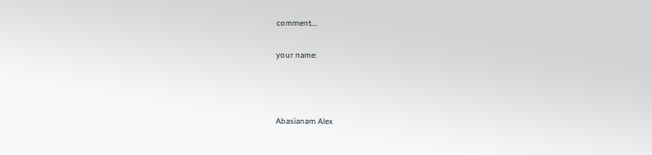comment...

your name:



Abasianam Alex